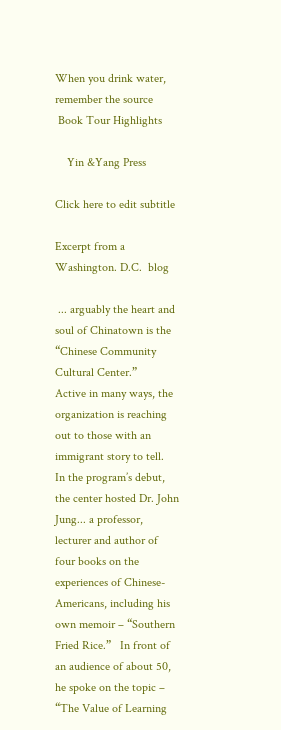When you drink water, remember the source
 Book Tour Highlights

    Yin &Yang Press

Click here to edit subtitle

Excerpt from a Washington. D.C.  blog

 ... arguably the heart and soul of Chinatown is the “Chinese Community Cultural Center.”     Active in many ways, the organization is reaching out to those with an immigrant story to tell.   In the program’s debut, the center hosted Dr. John Jung... a professor, lecturer and author of four books on the experiences of Chinese-Americans, including his own memoir – “Southern Fried Rice.”   In front of an audience of about 50, he spoke on the topic –  “The Value of Learning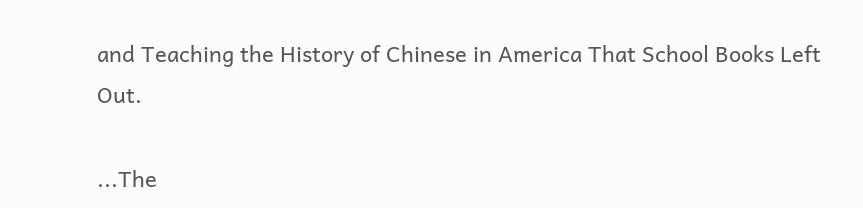and Teaching the History of Chinese in America That School Books Left Out.

...The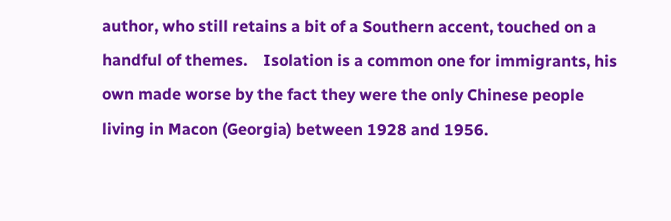author, who still retains a bit of a Southern accent, touched on a handful of themes.    Isolation is a common one for immigrants, his own made worse by the fact they were the only Chinese people living in Macon (Georgia) between 1928 and 1956.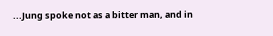...Jung spoke not as a bitter man, and in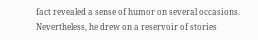fact revealed a sense of humor on several occasions.  Nevertheless, he drew on a reservoir of stories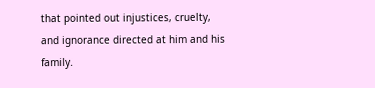that pointed out injustices, cruelty, and ignorance directed at him and his family.